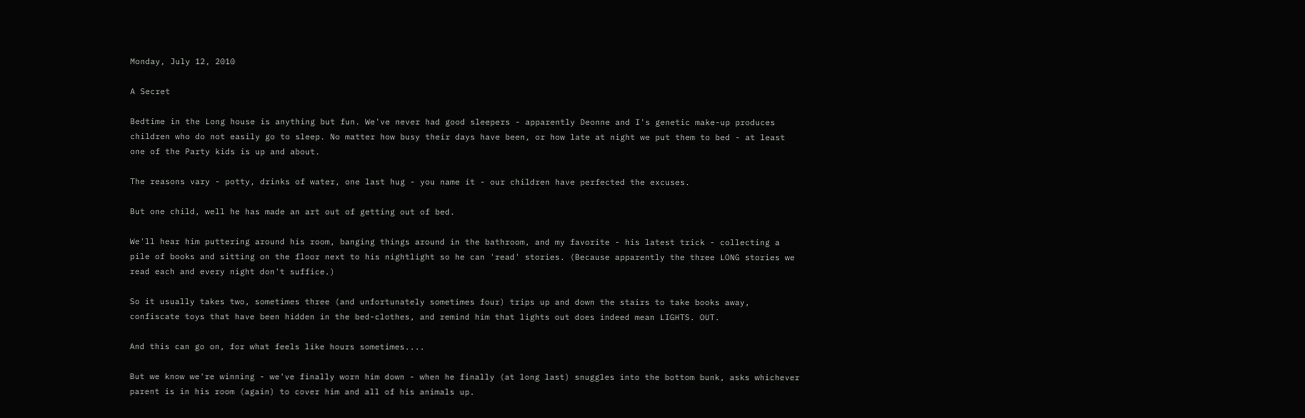Monday, July 12, 2010

A Secret

Bedtime in the Long house is anything but fun. We've never had good sleepers - apparently Deonne and I's genetic make-up produces children who do not easily go to sleep. No matter how busy their days have been, or how late at night we put them to bed - at least one of the Party kids is up and about.

The reasons vary - potty, drinks of water, one last hug - you name it - our children have perfected the excuses.

But one child, well he has made an art out of getting out of bed.

We'll hear him puttering around his room, banging things around in the bathroom, and my favorite - his latest trick - collecting a pile of books and sitting on the floor next to his nightlight so he can 'read' stories. (Because apparently the three LONG stories we read each and every night don't suffice.)

So it usually takes two, sometimes three (and unfortunately sometimes four) trips up and down the stairs to take books away, confiscate toys that have been hidden in the bed-clothes, and remind him that lights out does indeed mean LIGHTS. OUT.

And this can go on, for what feels like hours sometimes....

But we know we're winning - we've finally worn him down - when he finally (at long last) snuggles into the bottom bunk, asks whichever parent is in his room (again) to cover him and all of his animals up.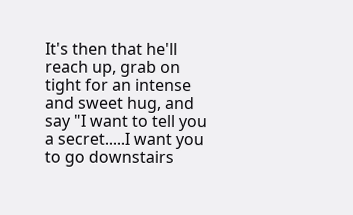It's then that he'll reach up, grab on tight for an intense and sweet hug, and say "I want to tell you a secret.....I want you to go downstairs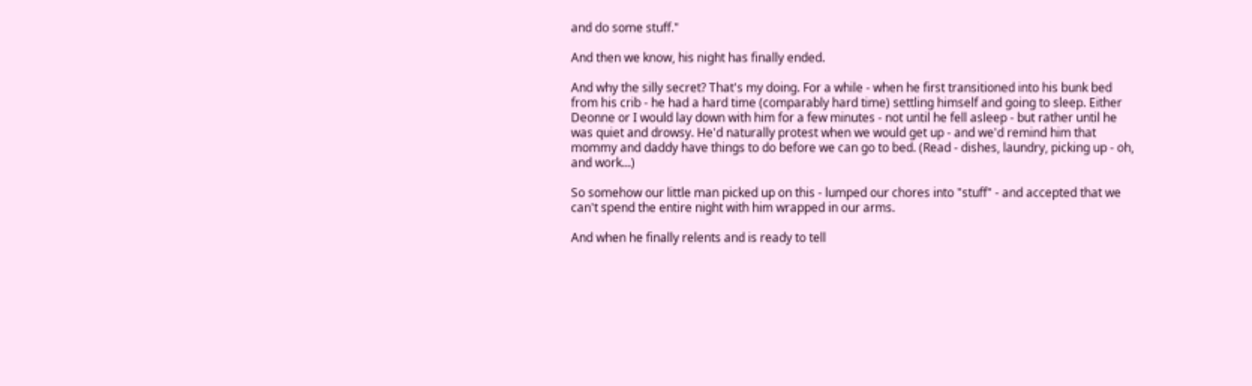and do some stuff."

And then we know, his night has finally ended.

And why the silly secret? That's my doing. For a while - when he first transitioned into his bunk bed from his crib - he had a hard time (comparably hard time) settling himself and going to sleep. Either Deonne or I would lay down with him for a few minutes - not until he fell asleep - but rather until he was quiet and drowsy. He'd naturally protest when we would get up - and we'd remind him that mommy and daddy have things to do before we can go to bed. (Read - dishes, laundry, picking up - oh, and work...)

So somehow our little man picked up on this - lumped our chores into "stuff" - and accepted that we can't spend the entire night with him wrapped in our arms.

And when he finally relents and is ready to tell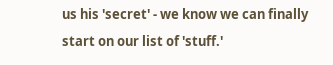us his 'secret' - we know we can finally start on our list of 'stuff.'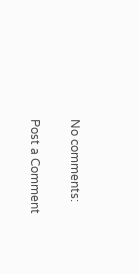No comments:

Post a Comment